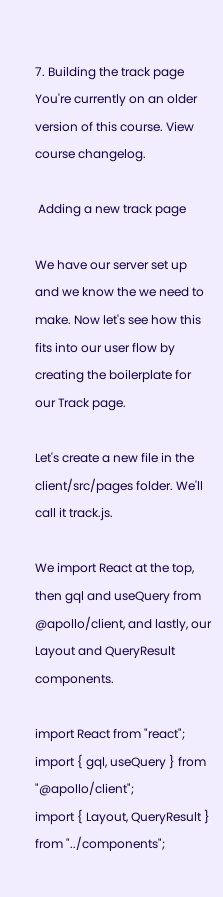7. Building the track page
You're currently on an older version of this course. View course changelog.

 Adding a new track page

We have our server set up and we know the we need to make. Now let's see how this fits into our user flow by creating the boilerplate for our Track page.

Let's create a new file in the client/src/pages folder. We'll call it track.js.

We import React at the top, then gql and useQuery from @apollo/client, and lastly, our Layout and QueryResult components.

import React from "react";
import { gql, useQuery } from "@apollo/client";
import { Layout, QueryResult } from "../components";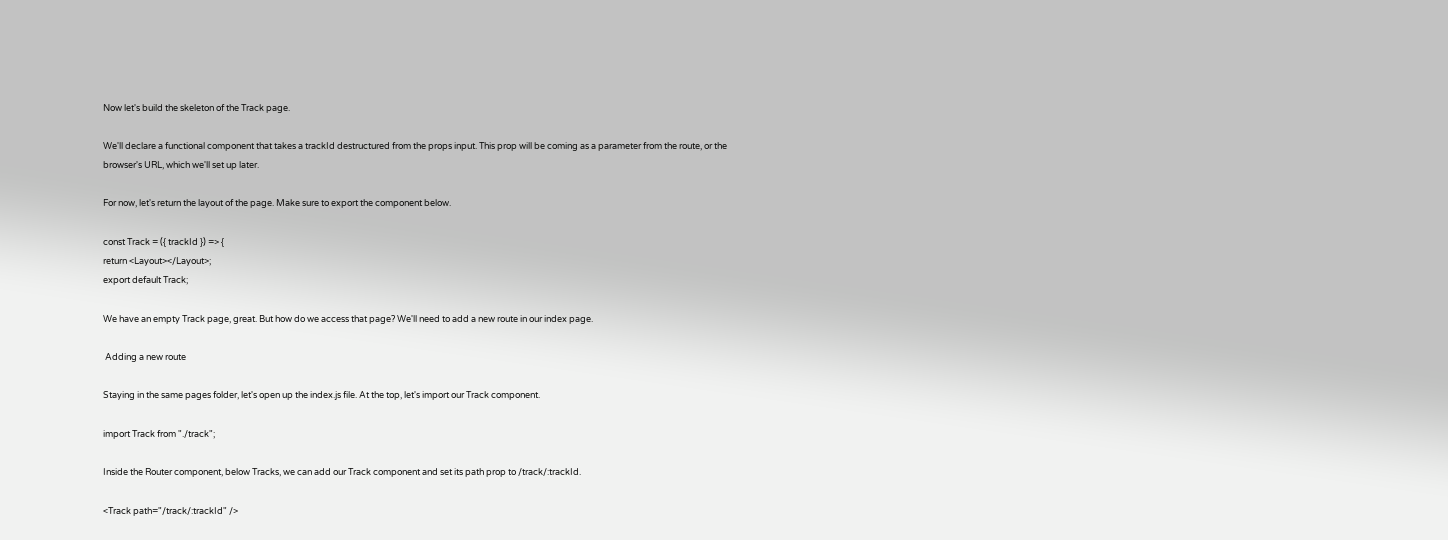Now let's build the skeleton of the Track page.

We'll declare a functional component that takes a trackId destructured from the props input. This prop will be coming as a parameter from the route, or the browser's URL, which we'll set up later.

For now, let's return the layout of the page. Make sure to export the component below.

const Track = ({ trackId }) => {
return <Layout></Layout>;
export default Track;

We have an empty Track page, great. But how do we access that page? We'll need to add a new route in our index page.

 Adding a new route

Staying in the same pages folder, let's open up the index.js file. At the top, let's import our Track component.

import Track from "./track";

Inside the Router component, below Tracks, we can add our Track component and set its path prop to /track/:trackId.

<Track path="/track/:trackId" />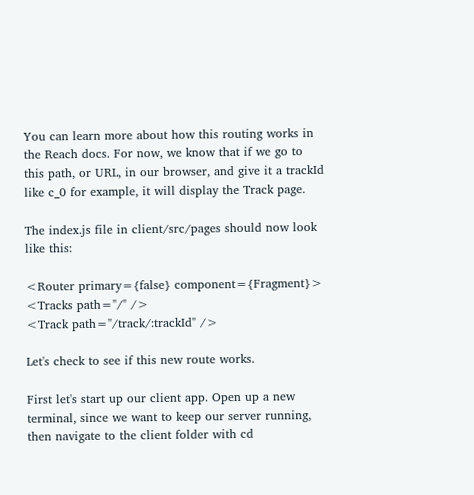You can learn more about how this routing works in the Reach docs. For now, we know that if we go to this path, or URL, in our browser, and give it a trackId like c_0 for example, it will display the Track page.

The index.js file in client/src/pages should now look like this:

<Router primary={false} component={Fragment}>
<Tracks path="/" />
<Track path="/track/:trackId" />

Let's check to see if this new route works.

First let's start up our client app. Open up a new terminal, since we want to keep our server running, then navigate to the client folder with cd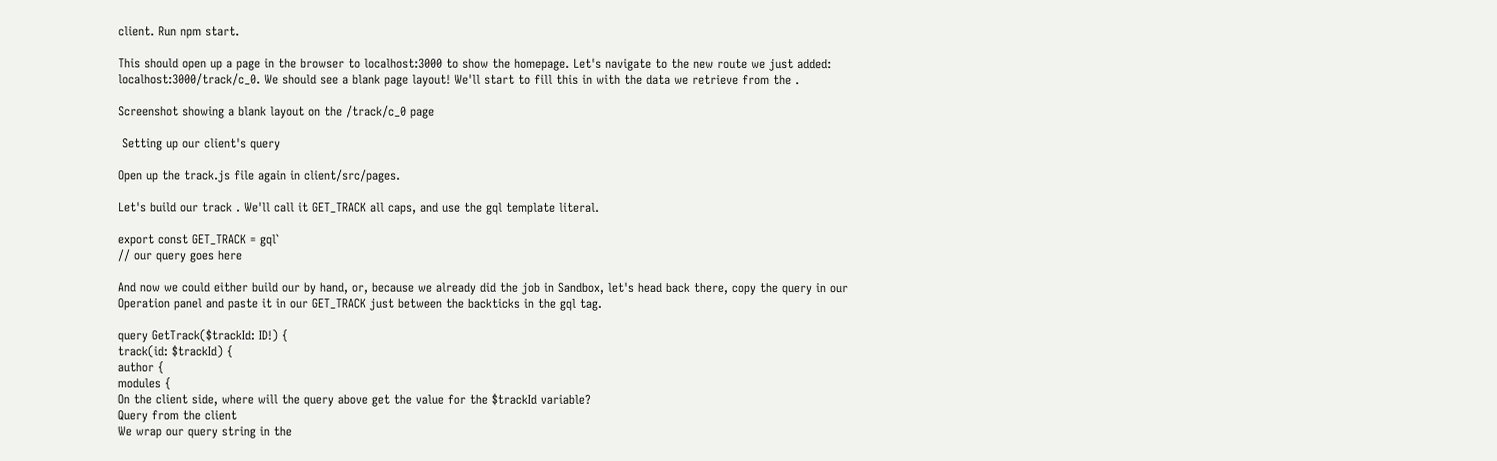client. Run npm start.

This should open up a page in the browser to localhost:3000 to show the homepage. Let's navigate to the new route we just added: localhost:3000/track/c_0. We should see a blank page layout! We'll start to fill this in with the data we retrieve from the .

Screenshot showing a blank layout on the /track/c_0 page

 Setting up our client's query

Open up the track.js file again in client/src/pages.

Let's build our track . We'll call it GET_TRACK all caps, and use the gql template literal.

export const GET_TRACK = gql`
// our query goes here

And now we could either build our by hand, or, because we already did the job in Sandbox, let's head back there, copy the query in our Operation panel and paste it in our GET_TRACK just between the backticks in the gql tag.

query GetTrack($trackId: ID!) {
track(id: $trackId) {
author {
modules {
On the client side, where will the query above get the value for the $trackId variable?
Query from the client
We wrap our query string in the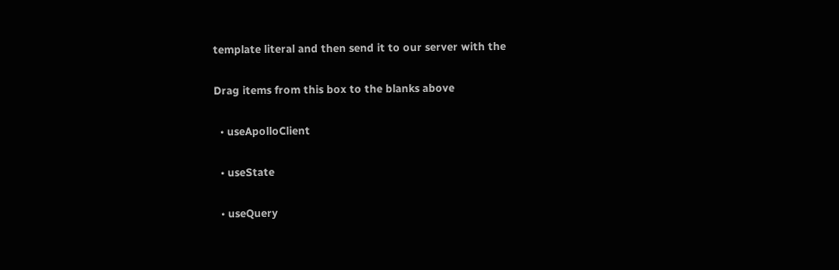template literal and then send it to our server with the

Drag items from this box to the blanks above

  • useApolloClient

  • useState

  • useQuery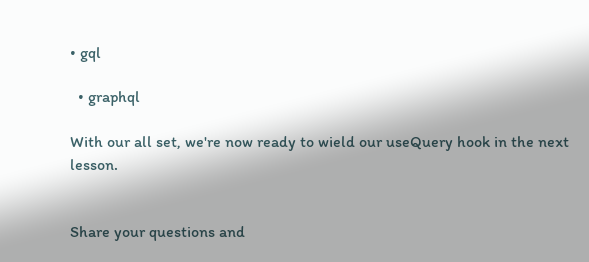• gql

  • graphql

With our all set, we're now ready to wield our useQuery hook in the next lesson.


Share your questions and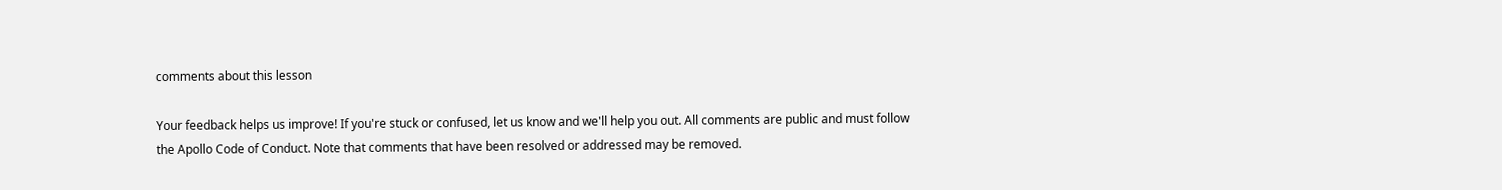comments about this lesson

Your feedback helps us improve! If you're stuck or confused, let us know and we'll help you out. All comments are public and must follow the Apollo Code of Conduct. Note that comments that have been resolved or addressed may be removed.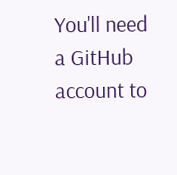You'll need a GitHub account to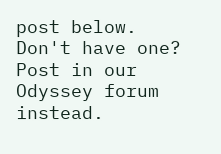post below. Don't have one? Post in our Odyssey forum instead.